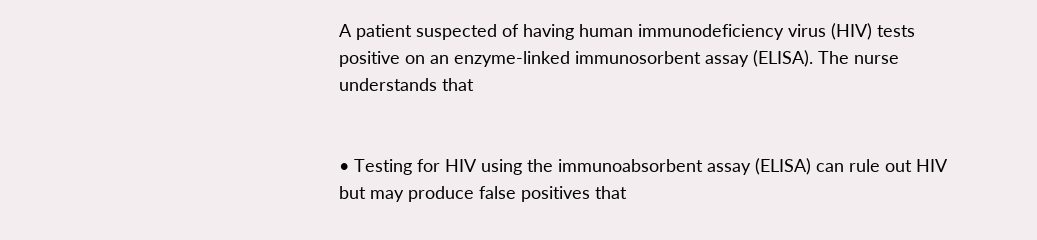A patient suspected of having human immunodeficiency virus (HIV) tests positive on an enzyme-linked immunosorbent assay (ELISA). The nurse understands that


• Testing for HIV using the immunoabsorbent assay (ELISA) can rule out HIV but may produce false positives that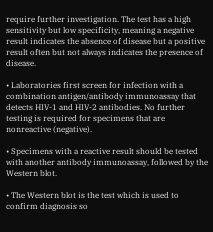require further investigation. The test has a high sensitivity but low specificity, meaning a negative result indicates the absence of disease but a positive result often but not always indicates the presence of disease.

• Laboratories first screen for infection with a combination antigen/antibody immunoassay that detects HIV-1 and HIV-2 antibodies. No further testing is required for specimens that are nonreactive (negative).

• Specimens with a reactive result should be tested with another antibody immunoassay, followed by the Western blot.

• The Western blot is the test which is used to confirm diagnosis so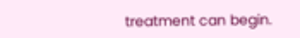treatment can begin.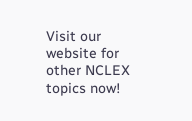Visit our website for other NCLEX topics now!